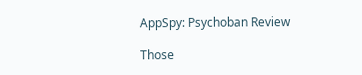AppSpy: Psychoban Review

Those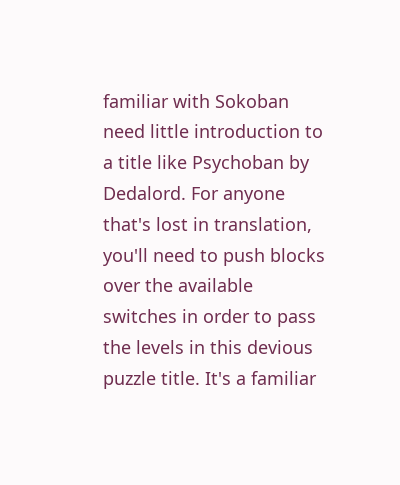familiar with Sokoban need little introduction to a title like Psychoban by Dedalord. For anyone that's lost in translation, you'll need to push blocks over the available switches in order to pass the levels in this devious puzzle title. It's a familiar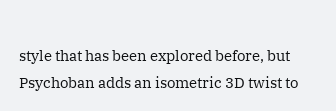style that has been explored before, but Psychoban adds an isometric 3D twist to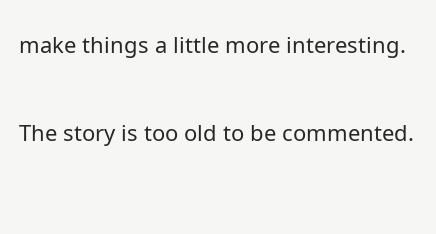make things a little more interesting.

The story is too old to be commented.